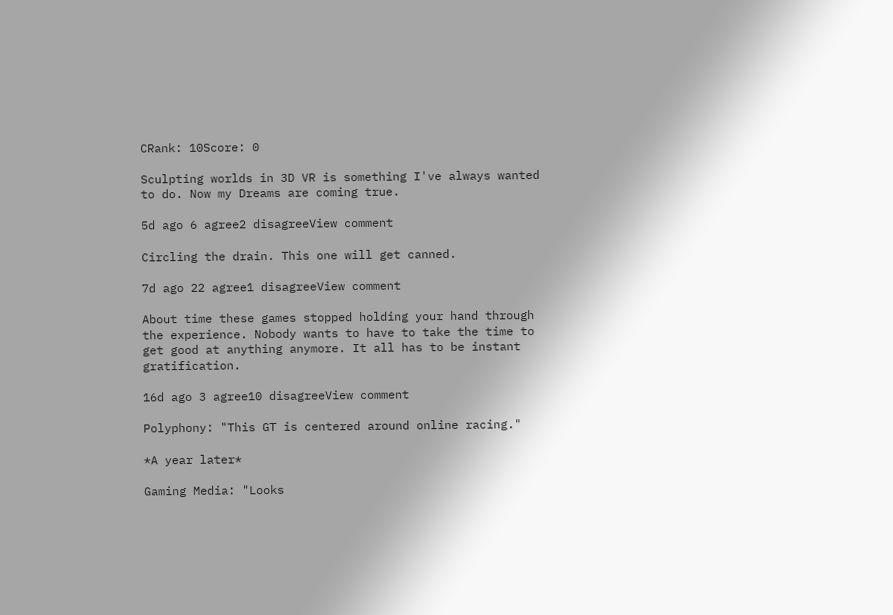CRank: 10Score: 0

Sculpting worlds in 3D VR is something I've always wanted to do. Now my Dreams are coming true.

5d ago 6 agree2 disagreeView comment

Circling the drain. This one will get canned.

7d ago 22 agree1 disagreeView comment

About time these games stopped holding your hand through the experience. Nobody wants to have to take the time to get good at anything anymore. It all has to be instant gratification.

16d ago 3 agree10 disagreeView comment

Polyphony: "This GT is centered around online racing."

*A year later*

Gaming Media: "Looks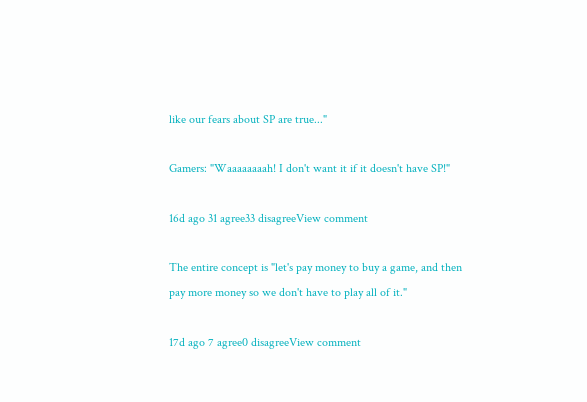like our fears about SP are true..."

Gamers: "Waaaaaaaah! I don't want it if it doesn't have SP!"

16d ago 31 agree33 disagreeView comment

The entire concept is "let's pay money to buy a game, and then pay more money so we don't have to play all of it."

17d ago 7 agree0 disagreeView comment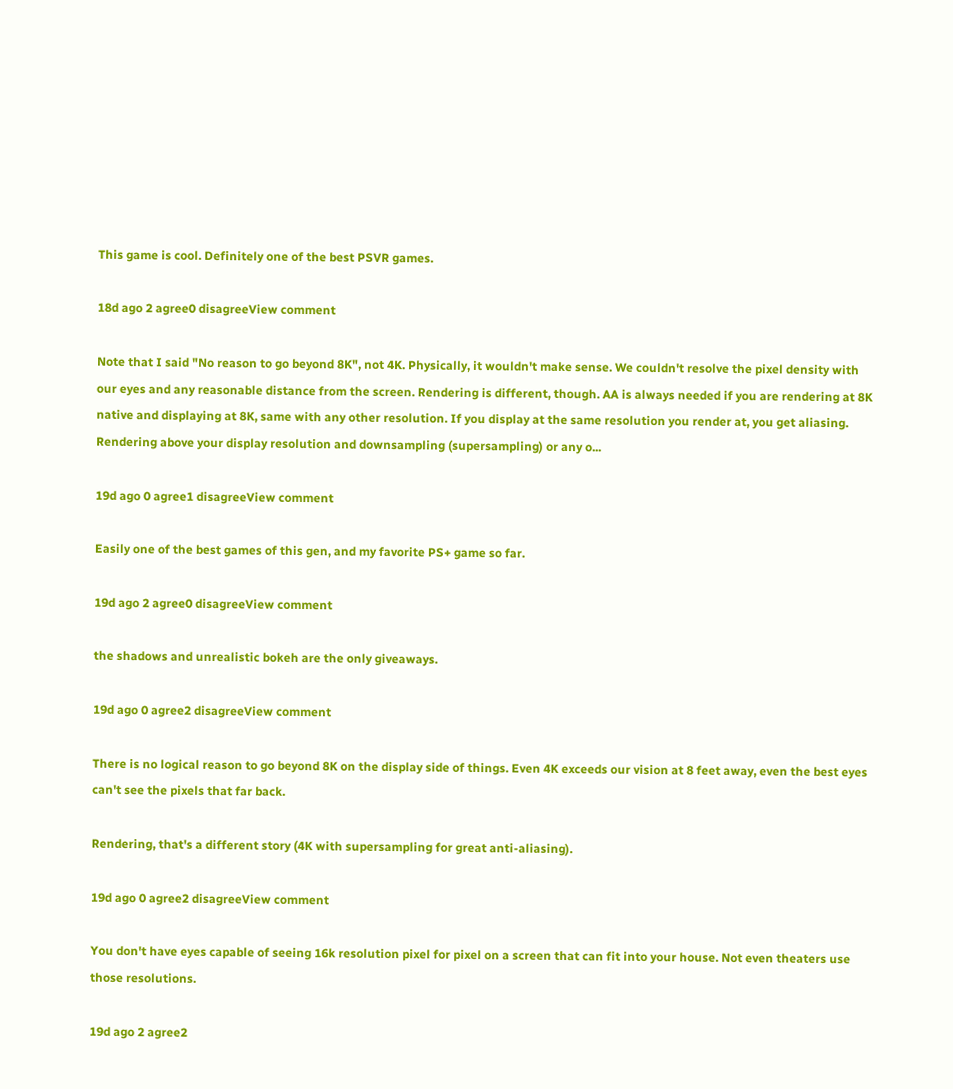This game is cool. Definitely one of the best PSVR games.

18d ago 2 agree0 disagreeView comment

Note that I said "No reason to go beyond 8K", not 4K. Physically, it wouldn't make sense. We couldn't resolve the pixel density with our eyes and any reasonable distance from the screen. Rendering is different, though. AA is always needed if you are rendering at 8K native and displaying at 8K, same with any other resolution. If you display at the same resolution you render at, you get aliasing. Rendering above your display resolution and downsampling (supersampling) or any o...

19d ago 0 agree1 disagreeView comment

Easily one of the best games of this gen, and my favorite PS+ game so far.

19d ago 2 agree0 disagreeView comment

the shadows and unrealistic bokeh are the only giveaways.

19d ago 0 agree2 disagreeView comment

There is no logical reason to go beyond 8K on the display side of things. Even 4K exceeds our vision at 8 feet away, even the best eyes can't see the pixels that far back.

Rendering, that's a different story (4K with supersampling for great anti-aliasing).

19d ago 0 agree2 disagreeView comment

You don't have eyes capable of seeing 16k resolution pixel for pixel on a screen that can fit into your house. Not even theaters use those resolutions.

19d ago 2 agree2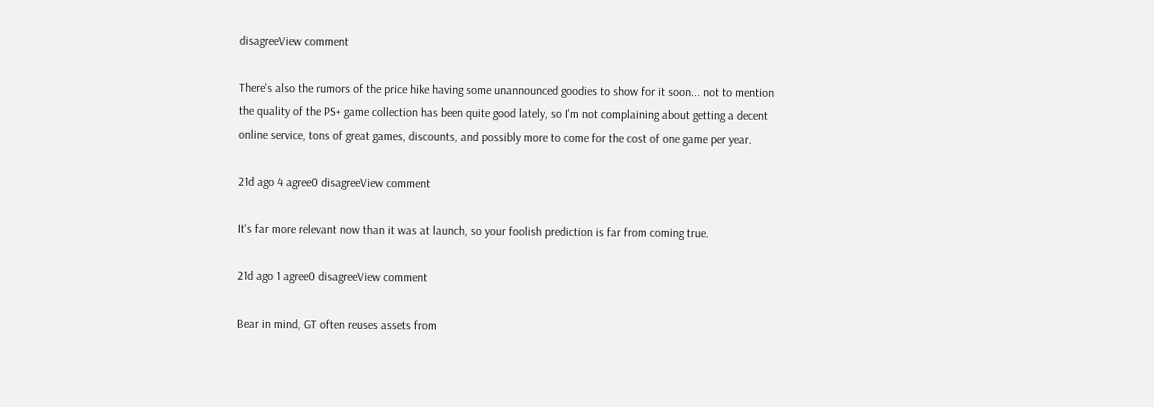disagreeView comment

There's also the rumors of the price hike having some unannounced goodies to show for it soon... not to mention the quality of the PS+ game collection has been quite good lately, so I'm not complaining about getting a decent online service, tons of great games, discounts, and possibly more to come for the cost of one game per year.

21d ago 4 agree0 disagreeView comment

It's far more relevant now than it was at launch, so your foolish prediction is far from coming true.

21d ago 1 agree0 disagreeView comment

Bear in mind, GT often reuses assets from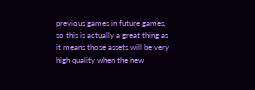previous games in future games, so this is actually a great thing as it means those assets will be very high quality when the new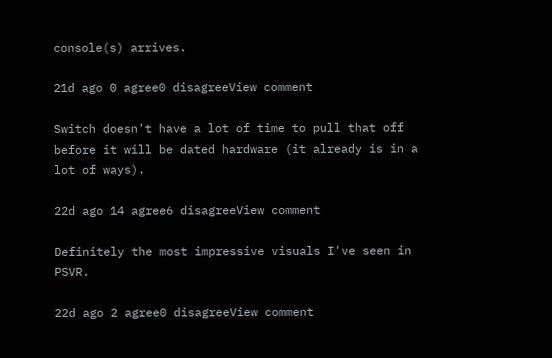console(s) arrives.

21d ago 0 agree0 disagreeView comment

Switch doesn't have a lot of time to pull that off before it will be dated hardware (it already is in a lot of ways).

22d ago 14 agree6 disagreeView comment

Definitely the most impressive visuals I've seen in PSVR.

22d ago 2 agree0 disagreeView comment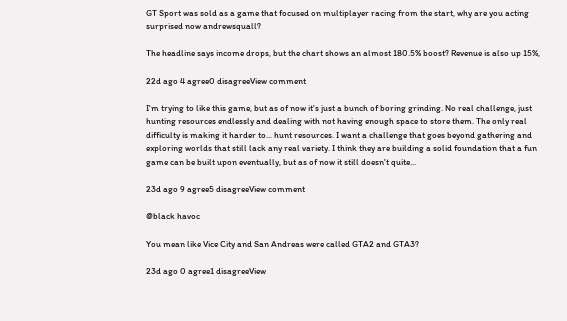GT Sport was sold as a game that focused on multiplayer racing from the start, why are you acting surprised now andrewsquall?

The headline says income drops, but the chart shows an almost 180.5% boost? Revenue is also up 15%,

22d ago 4 agree0 disagreeView comment

I'm trying to like this game, but as of now it's just a bunch of boring grinding. No real challenge, just hunting resources endlessly and dealing with not having enough space to store them. The only real difficulty is making it harder to... hunt resources. I want a challenge that goes beyond gathering and exploring worlds that still lack any real variety. I think they are building a solid foundation that a fun game can be built upon eventually, but as of now it still doesn't quite...

23d ago 9 agree5 disagreeView comment

@black havoc

You mean like Vice City and San Andreas were called GTA2 and GTA3?

23d ago 0 agree1 disagreeView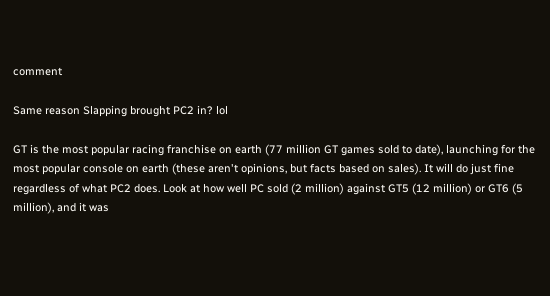comment

Same reason Slapping brought PC2 in? lol

GT is the most popular racing franchise on earth (77 million GT games sold to date), launching for the most popular console on earth (these aren't opinions, but facts based on sales). It will do just fine regardless of what PC2 does. Look at how well PC sold (2 million) against GT5 (12 million) or GT6 (5 million), and it was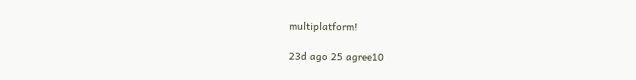multiplatform!

23d ago 25 agree10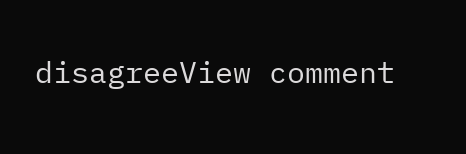disagreeView comment